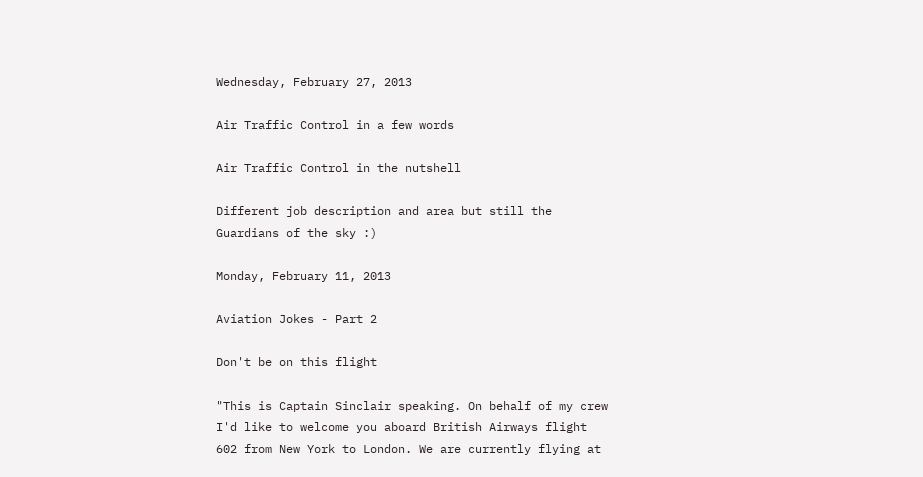Wednesday, February 27, 2013

Air Traffic Control in a few words

Air Traffic Control in the nutshell

Different job description and area but still the Guardians of the sky :)

Monday, February 11, 2013

Aviation Jokes - Part 2

Don't be on this flight

"This is Captain Sinclair speaking. On behalf of my crew I'd like to welcome you aboard British Airways flight 602 from New York to London. We are currently flying at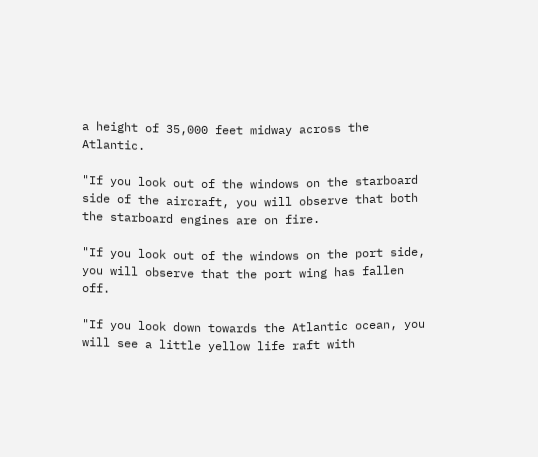a height of 35,000 feet midway across the Atlantic.

"If you look out of the windows on the starboard side of the aircraft, you will observe that both the starboard engines are on fire.

"If you look out of the windows on the port side, you will observe that the port wing has fallen off.

"If you look down towards the Atlantic ocean, you will see a little yellow life raft with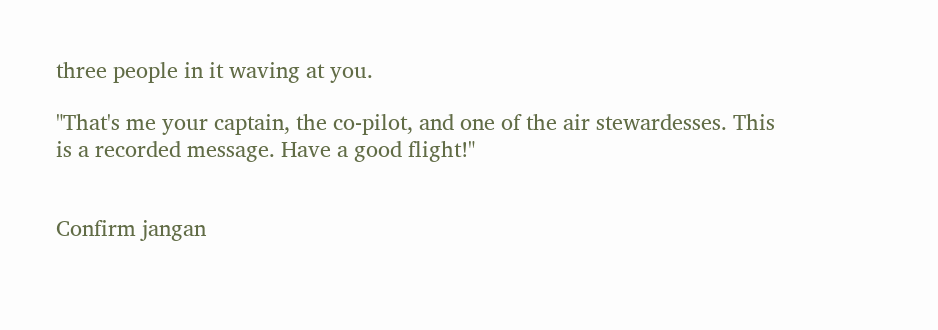three people in it waving at you.

"That's me your captain, the co-pilot, and one of the air stewardesses. This is a recorded message. Have a good flight!"


Confirm jangan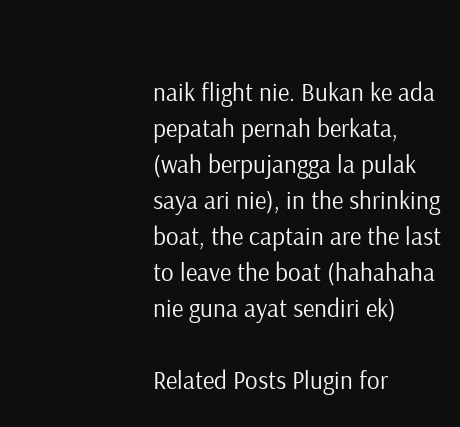naik flight nie. Bukan ke ada pepatah pernah berkata, (wah berpujangga la pulak saya ari nie), in the shrinking boat, the captain are the last to leave the boat (hahahaha nie guna ayat sendiri ek)

Related Posts Plugin for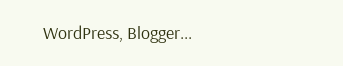WordPress, Blogger...